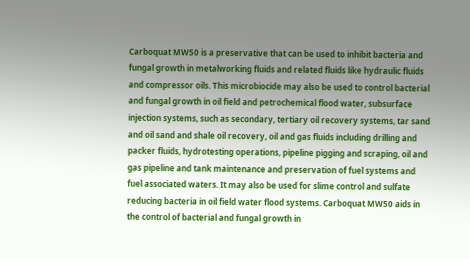Carboquat MW50 is a preservative that can be used to inhibit bacteria and fungal growth in metalworking fluids and related fluids like hydraulic fluids and compressor oils. This microbiocide may also be used to control bacterial and fungal growth in oil field and petrochemical flood water, subsurface injection systems, such as secondary, tertiary oil recovery systems, tar sand and oil sand and shale oil recovery, oil and gas fluids including drilling and packer fluids, hydrotesting operations, pipeline pigging and scraping, oil and gas pipeline and tank maintenance and preservation of fuel systems and fuel associated waters. It may also be used for slime control and sulfate reducing bacteria in oil field water flood systems. Carboquat MW50 aids in the control of bacterial and fungal growth in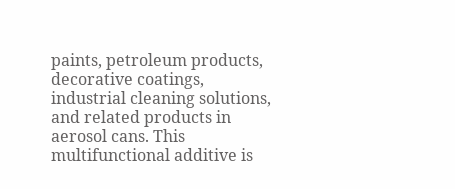paints, petroleum products, decorative coatings, industrial cleaning solutions, and related products in aerosol cans. This multifunctional additive is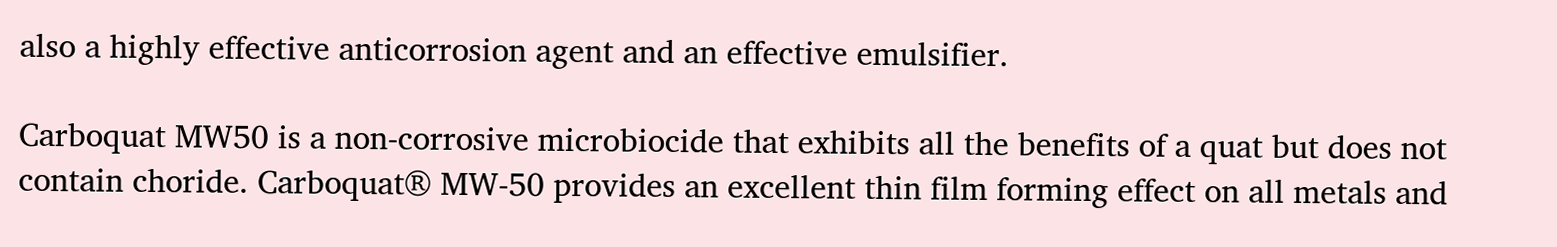also a highly effective anticorrosion agent and an effective emulsifier.

Carboquat MW50 is a non-corrosive microbiocide that exhibits all the benefits of a quat but does not contain choride. Carboquat® MW-50 provides an excellent thin film forming effect on all metals and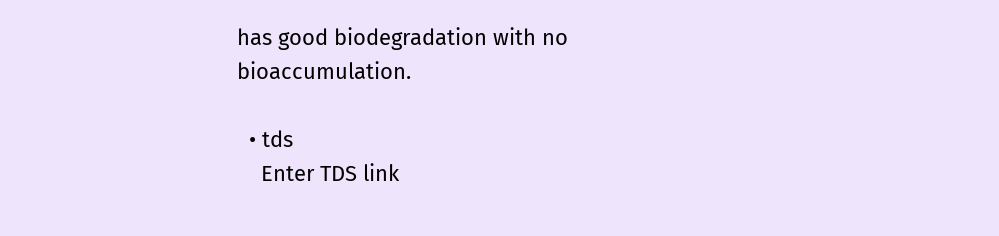has good biodegradation with no bioaccumulation.

  • tds
    Enter TDS link